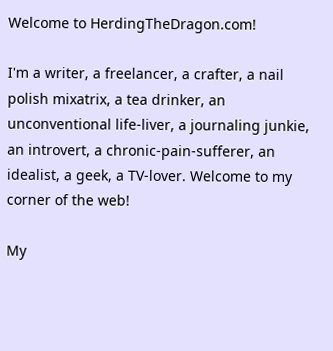Welcome to HerdingTheDragon.com!

I'm a writer, a freelancer, a crafter, a nail polish mixatrix, a tea drinker, an unconventional life-liver, a journaling junkie, an introvert, a chronic-pain-sufferer, an idealist, a geek, a TV-lover. Welcome to my corner of the web!

My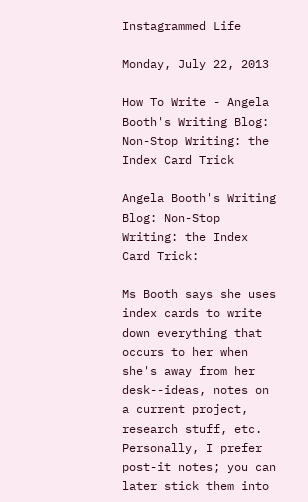Instagrammed Life

Monday, July 22, 2013

How To Write - Angela Booth's Writing Blog: Non-Stop Writing: the Index Card Trick

Angela Booth's Writing Blog: Non-Stop Writing: the Index Card Trick:

Ms Booth says she uses index cards to write down everything that occurs to her when she's away from her desk--ideas, notes on a current project, research stuff, etc. Personally, I prefer post-it notes; you can later stick them into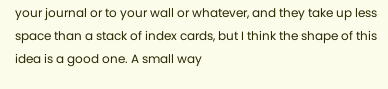your journal or to your wall or whatever, and they take up less space than a stack of index cards, but I think the shape of this idea is a good one. A small way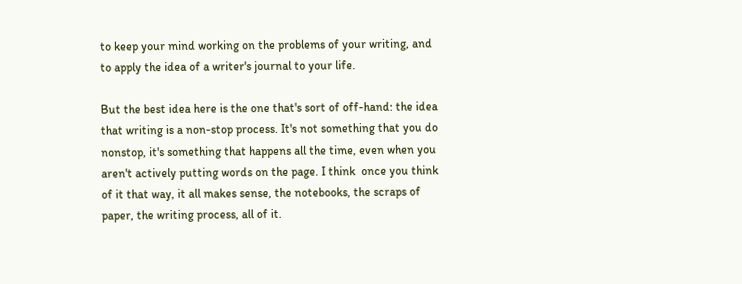to keep your mind working on the problems of your writing, and to apply the idea of a writer's journal to your life.

But the best idea here is the one that's sort of off-hand: the idea that writing is a non-stop process. It's not something that you do nonstop, it's something that happens all the time, even when you aren't actively putting words on the page. I think  once you think of it that way, it all makes sense, the notebooks, the scraps of paper, the writing process, all of it.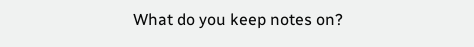What do you keep notes on?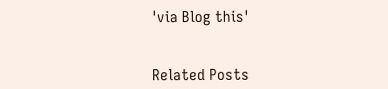'via Blog this'


Related Posts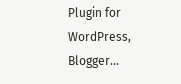Plugin for WordPress, Blogger...